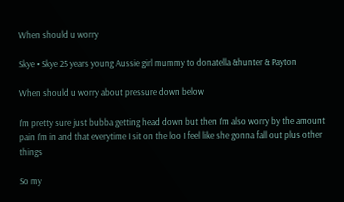When should u worry

Skye • Skye 25 years young Aussie girl mummy to donatella &hunter & Payton

When should u worry about pressure down below

I’m pretty sure just bubba getting head down but then I’m also worry by the amount pain I’m in and that everytime I sit on the loo I feel like she gonna fall out plus other things

So my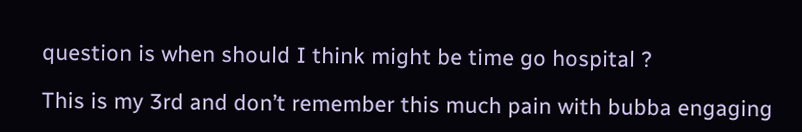question is when should I think might be time go hospital ?

This is my 3rd and don’t remember this much pain with bubba engaging